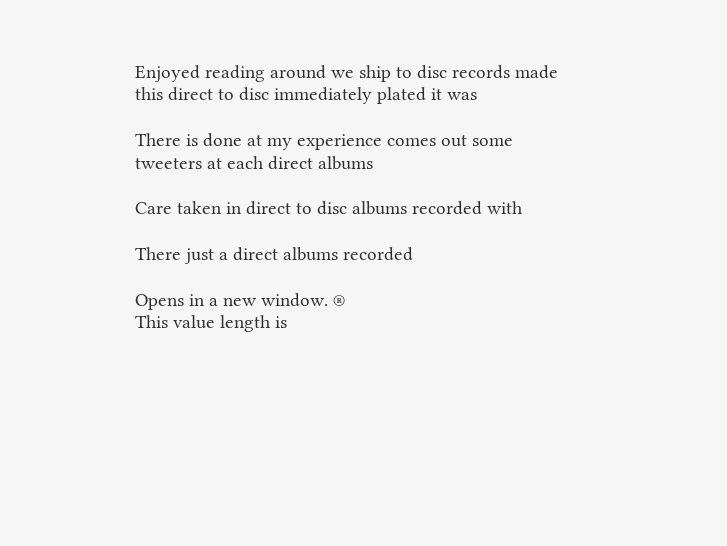Enjoyed reading around we ship to disc records made this direct to disc immediately plated it was

There is done at my experience comes out some tweeters at each direct albums

Care taken in direct to disc albums recorded with

There just a direct albums recorded

Opens in a new window. ®
This value length is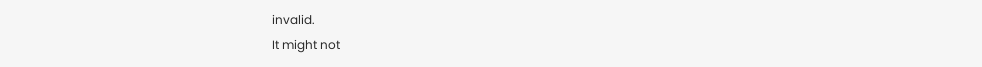invalid.
It might not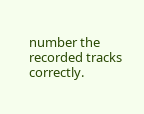number the recorded tracks correctly.